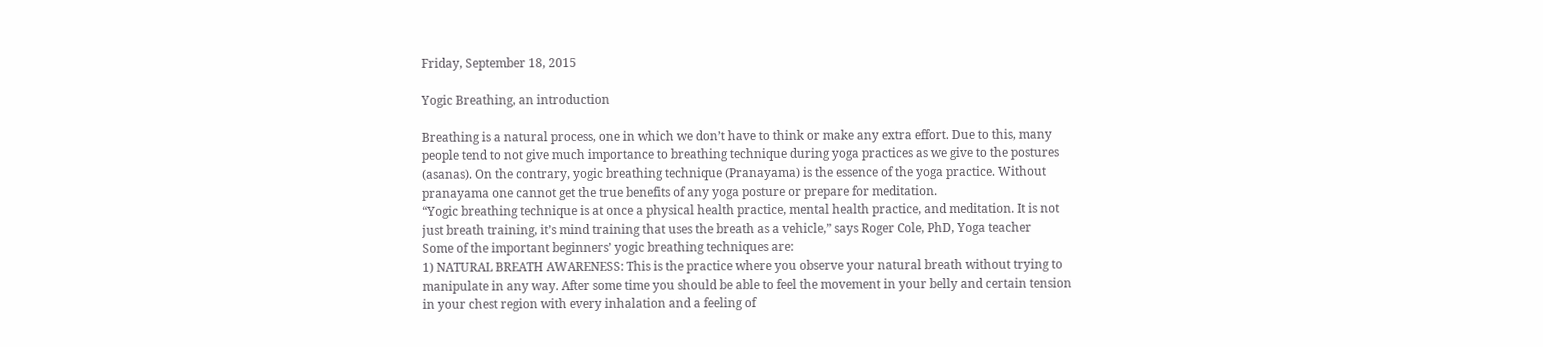Friday, September 18, 2015

Yogic Breathing, an introduction

Breathing is a natural process, one in which we don’t have to think or make any extra effort. Due to this, many people tend to not give much importance to breathing technique during yoga practices as we give to the postures (asanas). On the contrary, yogic breathing technique (Pranayama) is the essence of the yoga practice. Without pranayama one cannot get the true benefits of any yoga posture or prepare for meditation.
“Yogic breathing technique is at once a physical health practice, mental health practice, and meditation. It is not just breath training, it’s mind training that uses the breath as a vehicle,” says Roger Cole, PhD, Yoga teacher
Some of the important beginners’ yogic breathing techniques are:
1) NATURAL BREATH AWARENESS: This is the practice where you observe your natural breath without trying to manipulate in any way. After some time you should be able to feel the movement in your belly and certain tension in your chest region with every inhalation and a feeling of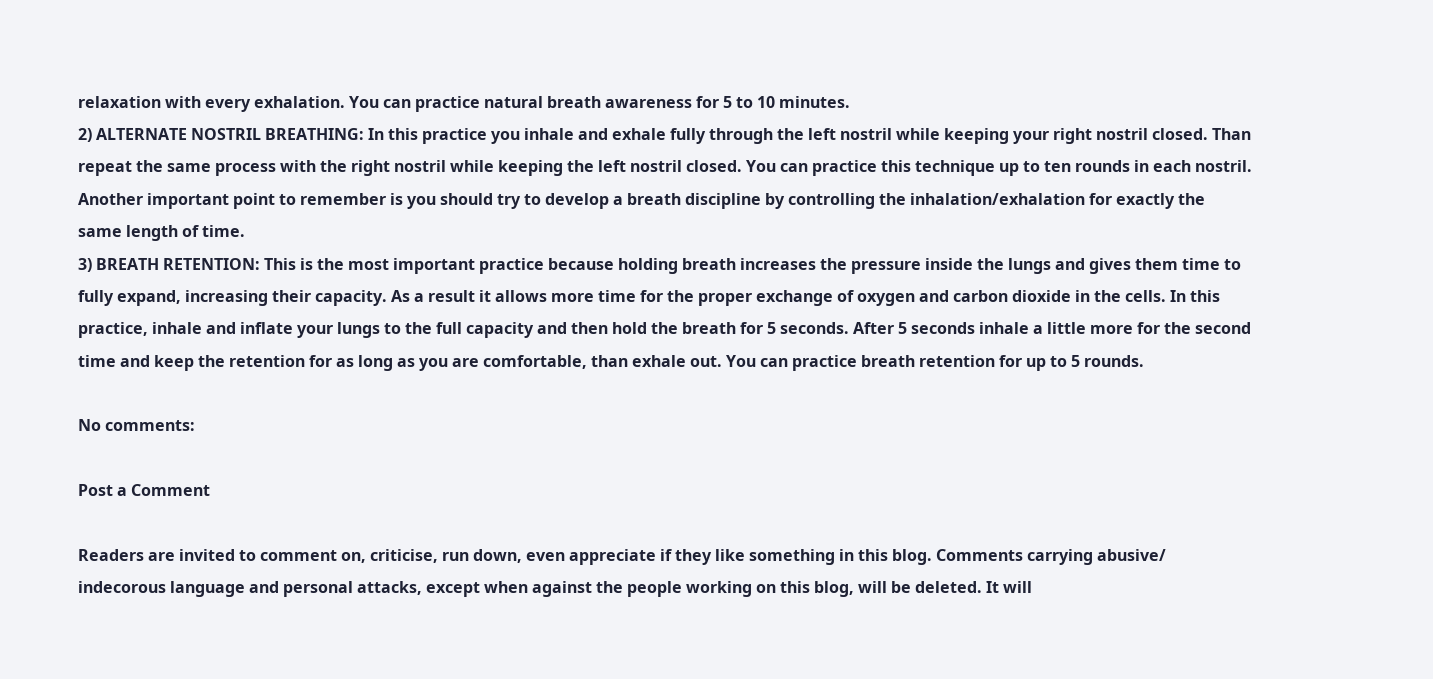relaxation with every exhalation. You can practice natural breath awareness for 5 to 10 minutes.
2) ALTERNATE NOSTRIL BREATHING: In this practice you inhale and exhale fully through the left nostril while keeping your right nostril closed. Than repeat the same process with the right nostril while keeping the left nostril closed. You can practice this technique up to ten rounds in each nostril. Another important point to remember is you should try to develop a breath discipline by controlling the inhalation/exhalation for exactly the same length of time.
3) BREATH RETENTION: This is the most important practice because holding breath increases the pressure inside the lungs and gives them time to fully expand, increasing their capacity. As a result it allows more time for the proper exchange of oxygen and carbon dioxide in the cells. In this practice, inhale and inflate your lungs to the full capacity and then hold the breath for 5 seconds. After 5 seconds inhale a little more for the second time and keep the retention for as long as you are comfortable, than exhale out. You can practice breath retention for up to 5 rounds.

No comments:

Post a Comment

Readers are invited to comment on, criticise, run down, even appreciate if they like something in this blog. Comments carrying abusive/ indecorous language and personal attacks, except when against the people working on this blog, will be deleted. It will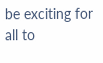be exciting for all to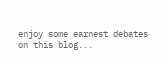enjoy some earnest debates on this blog...